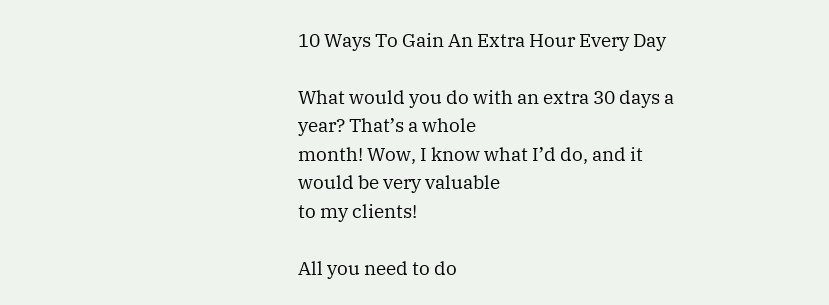10 Ways To Gain An Extra Hour Every Day

What would you do with an extra 30 days a year? That’s a whole
month! Wow, I know what I’d do, and it would be very valuable
to my clients!

All you need to do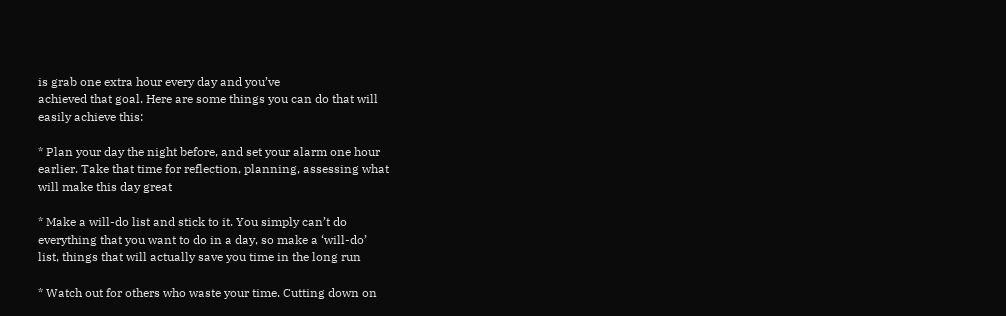is grab one extra hour every day and you’ve
achieved that goal. Here are some things you can do that will
easily achieve this:

* Plan your day the night before, and set your alarm one hour
earlier. Take that time for reflection, planning, assessing what
will make this day great

* Make a will-do list and stick to it. You simply can’t do
everything that you want to do in a day, so make a ‘will-do’
list, things that will actually save you time in the long run

* Watch out for others who waste your time. Cutting down on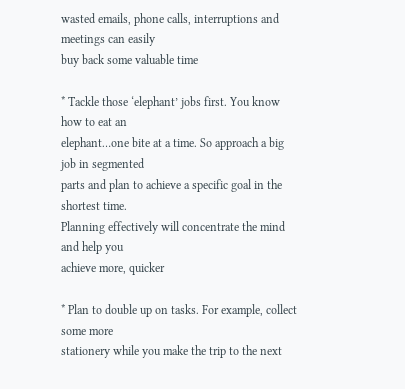wasted emails, phone calls, interruptions and meetings can easily
buy back some valuable time

* Tackle those ‘elephant’ jobs first. You know how to eat an
elephant…one bite at a time. So approach a big job in segmented
parts and plan to achieve a specific goal in the shortest time.
Planning effectively will concentrate the mind and help you
achieve more, quicker

* Plan to double up on tasks. For example, collect some more
stationery while you make the trip to the next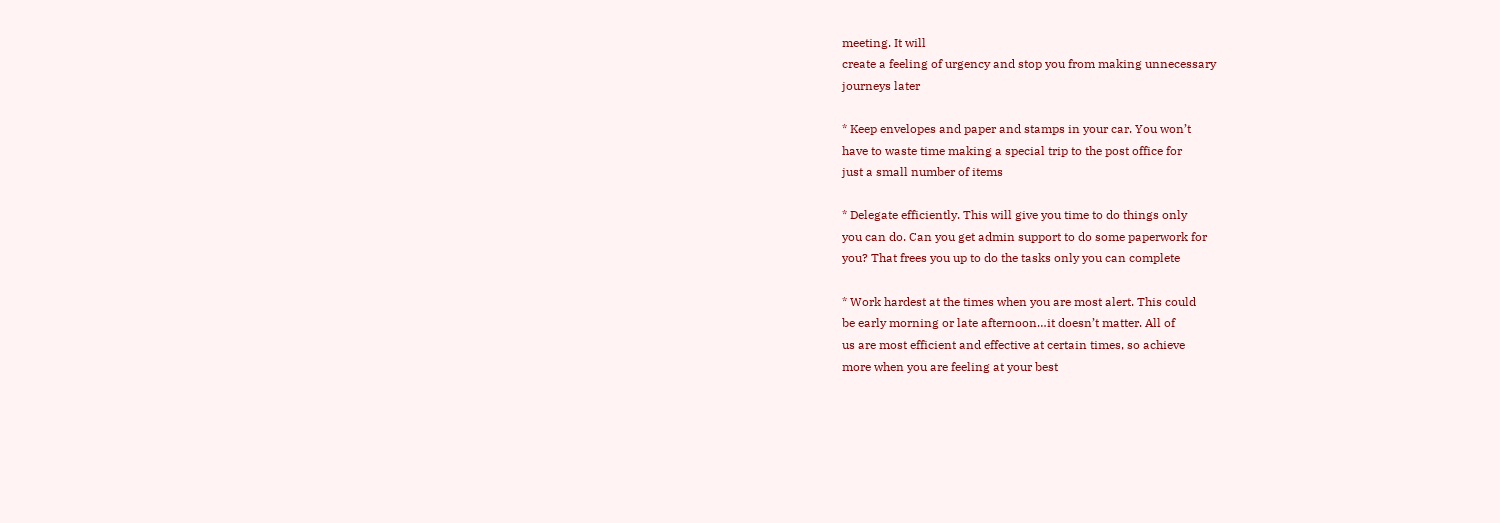meeting. It will
create a feeling of urgency and stop you from making unnecessary
journeys later

* Keep envelopes and paper and stamps in your car. You won’t
have to waste time making a special trip to the post office for
just a small number of items

* Delegate efficiently. This will give you time to do things only
you can do. Can you get admin support to do some paperwork for
you? That frees you up to do the tasks only you can complete

* Work hardest at the times when you are most alert. This could
be early morning or late afternoon…it doesn’t matter. All of
us are most efficient and effective at certain times, so achieve
more when you are feeling at your best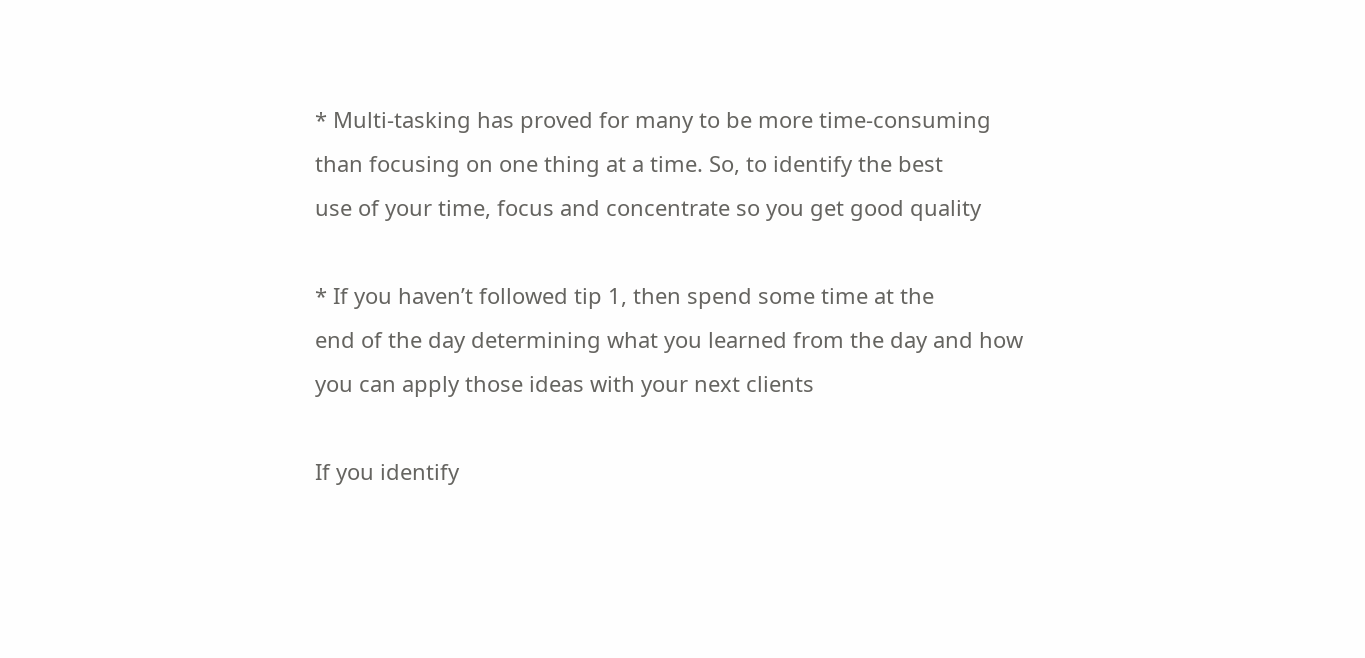* Multi-tasking has proved for many to be more time-consuming
than focusing on one thing at a time. So, to identify the best
use of your time, focus and concentrate so you get good quality

* If you haven’t followed tip 1, then spend some time at the
end of the day determining what you learned from the day and how
you can apply those ideas with your next clients

If you identify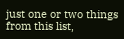just one or two things from this list,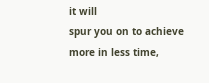it will
spur you on to achieve more in less time,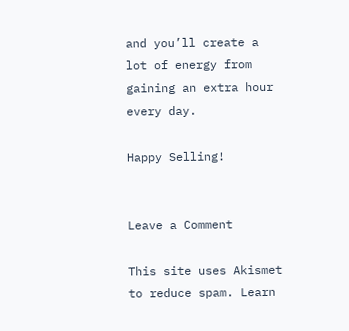and you’ll create a
lot of energy from gaining an extra hour every day.

Happy Selling!


Leave a Comment

This site uses Akismet to reduce spam. Learn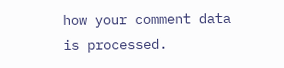how your comment data is processed.